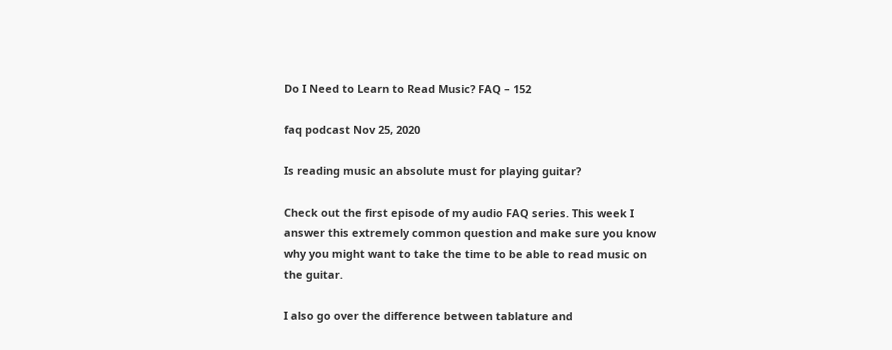Do I Need to Learn to Read Music? FAQ – 152

faq podcast Nov 25, 2020

Is reading music an absolute must for playing guitar?

Check out the first episode of my audio FAQ series. This week I answer this extremely common question and make sure you know why you might want to take the time to be able to read music on the guitar.

I also go over the difference between tablature and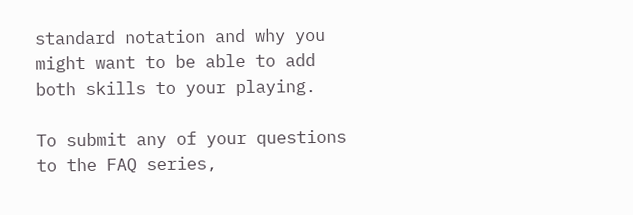standard notation and why you might want to be able to add both skills to your playing.

To submit any of your questions to the FAQ series,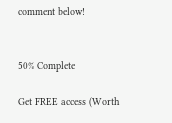comment below!


50% Complete

Get FREE access (Worth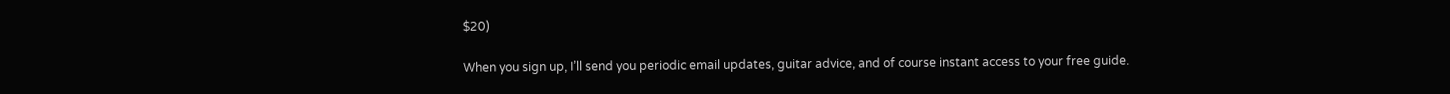$20)

When you sign up, I’ll send you periodic email updates, guitar advice, and of course instant access to your free guide.